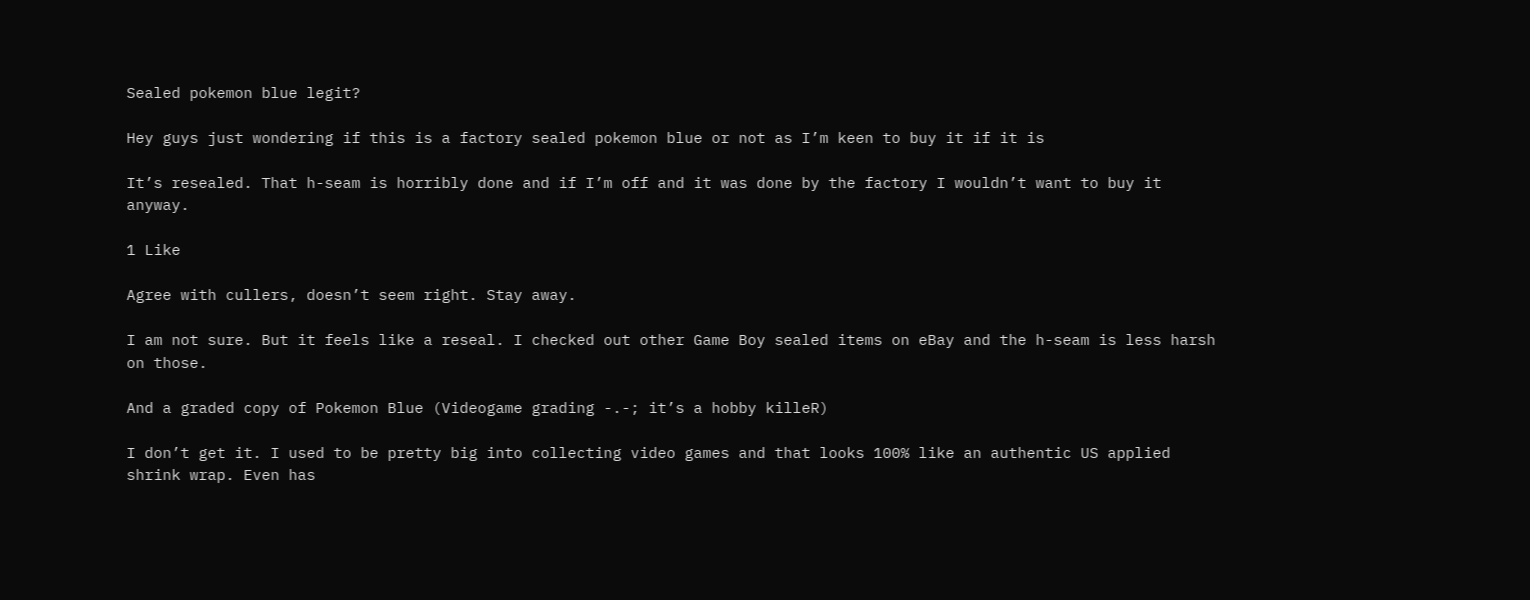Sealed pokemon blue legit?

Hey guys just wondering if this is a factory sealed pokemon blue or not as I’m keen to buy it if it is

It’s resealed. That h-seam is horribly done and if I’m off and it was done by the factory I wouldn’t want to buy it anyway.

1 Like

Agree with cullers, doesn’t seem right. Stay away.

I am not sure. But it feels like a reseal. I checked out other Game Boy sealed items on eBay and the h-seam is less harsh on those.

And a graded copy of Pokemon Blue (Videogame grading -.-; it’s a hobby killeR)

I don’t get it. I used to be pretty big into collecting video games and that looks 100% like an authentic US applied shrink wrap. Even has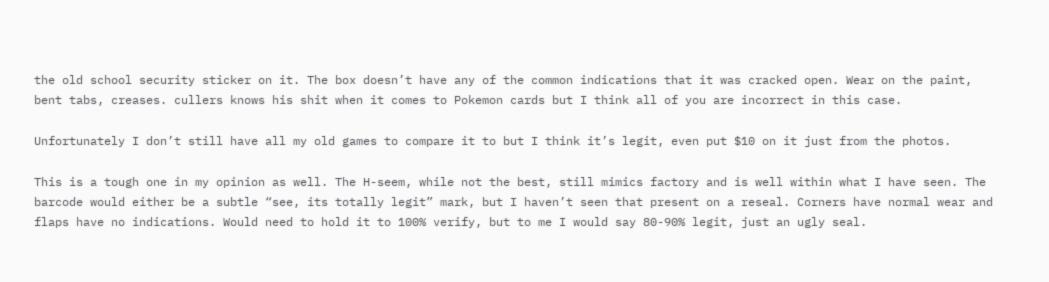the old school security sticker on it. The box doesn’t have any of the common indications that it was cracked open. Wear on the paint, bent tabs, creases. cullers knows his shit when it comes to Pokemon cards but I think all of you are incorrect in this case.

Unfortunately I don’t still have all my old games to compare it to but I think it’s legit, even put $10 on it just from the photos.

This is a tough one in my opinion as well. The H-seem, while not the best, still mimics factory and is well within what I have seen. The barcode would either be a subtle “see, its totally legit” mark, but I haven’t seen that present on a reseal. Corners have normal wear and flaps have no indications. Would need to hold it to 100% verify, but to me I would say 80-90% legit, just an ugly seal.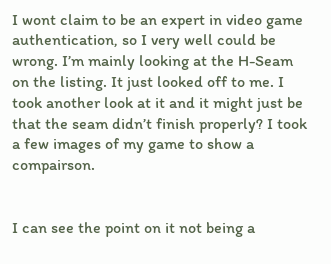I wont claim to be an expert in video game authentication, so I very well could be wrong. I’m mainly looking at the H-Seam on the listing. It just looked off to me. I took another look at it and it might just be that the seam didn’t finish properly? I took a few images of my game to show a compairson.


I can see the point on it not being a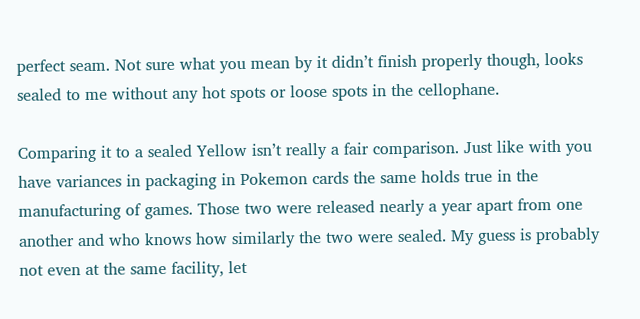perfect seam. Not sure what you mean by it didn’t finish properly though, looks sealed to me without any hot spots or loose spots in the cellophane.

Comparing it to a sealed Yellow isn’t really a fair comparison. Just like with you have variances in packaging in Pokemon cards the same holds true in the manufacturing of games. Those two were released nearly a year apart from one another and who knows how similarly the two were sealed. My guess is probably not even at the same facility, let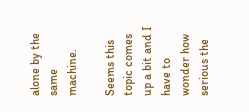alone by the same machine.

Seems this topic comes up a bit and I have to wonder how serious the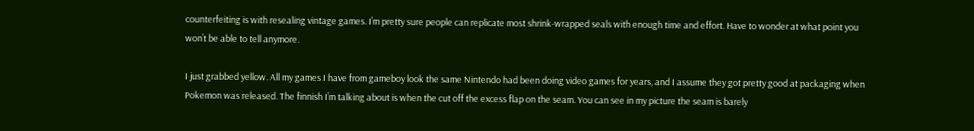counterfeiting is with resealing vintage games. I’m pretty sure people can replicate most shrink-wrapped seals with enough time and effort. Have to wonder at what point you won’t be able to tell anymore.

I just grabbed yellow. All my games I have from gameboy look the same Nintendo had been doing video games for years, and I assume they got pretty good at packaging when Pokemon was released. The finnish I’m talking about is when the cut off the excess flap on the seam. You can see in my picture the seam is barely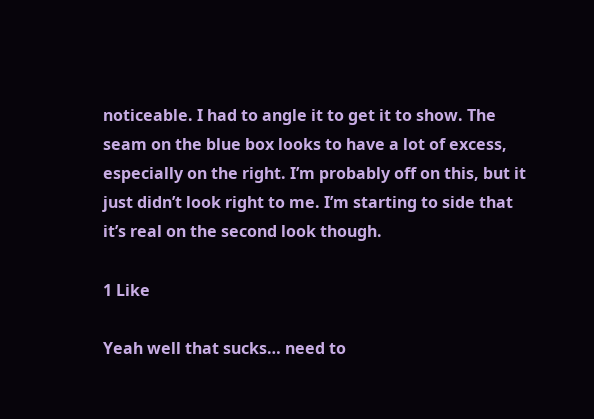noticeable. I had to angle it to get it to show. The seam on the blue box looks to have a lot of excess, especially on the right. I’m probably off on this, but it just didn’t look right to me. I’m starting to side that it’s real on the second look though.

1 Like

Yeah well that sucks… need to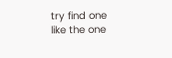try find one like the one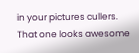in your pictures cullers. That one looks awesome